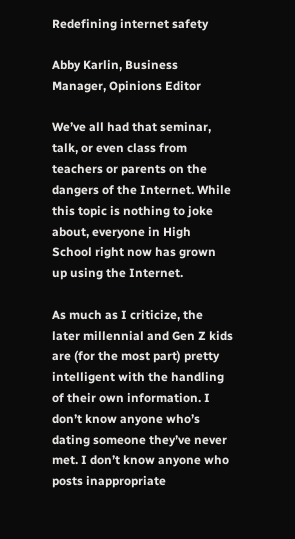Redefining internet safety

Abby Karlin, Business Manager, Opinions Editor

We’ve all had that seminar, talk, or even class from teachers or parents on the dangers of the Internet. While this topic is nothing to joke about, everyone in High School right now has grown up using the Internet.

As much as I criticize, the later millennial and Gen Z kids are (for the most part) pretty intelligent with the handling of their own information. I don’t know anyone who’s dating someone they’ve never met. I don’t know anyone who posts inappropriate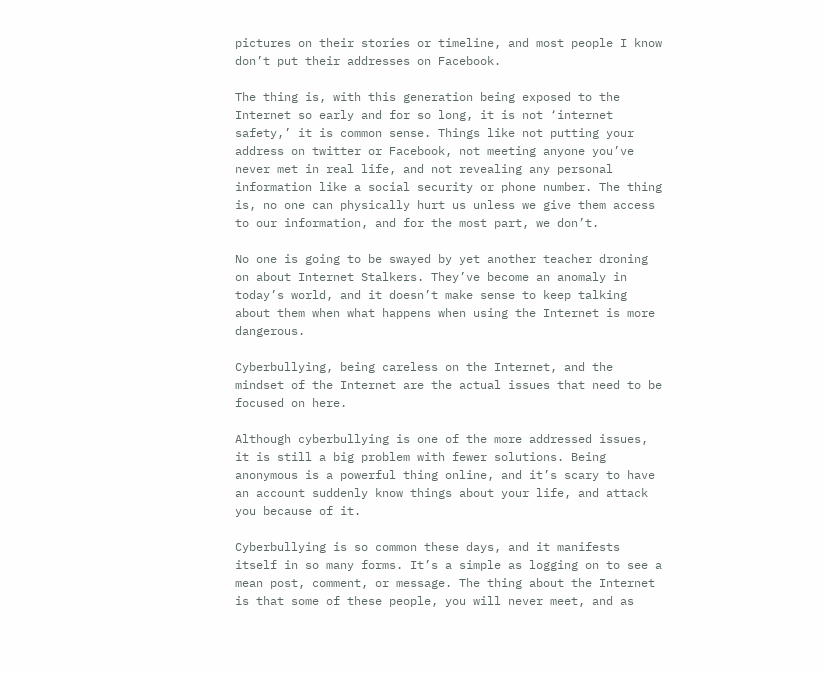pictures on their stories or timeline, and most people I know don’t put their addresses on Facebook.

The thing is, with this generation being exposed to the Internet so early and for so long, it is not ‘internet safety,’ it is common sense. Things like not putting your address on twitter or Facebook, not meeting anyone you’ve never met in real life, and not revealing any personal information like a social security or phone number. The thing is, no one can physically hurt us unless we give them access to our information, and for the most part, we don’t.

No one is going to be swayed by yet another teacher droning on about Internet Stalkers. They’ve become an anomaly in today’s world, and it doesn’t make sense to keep talking about them when what happens when using the Internet is more dangerous.

Cyberbullying, being careless on the Internet, and the mindset of the Internet are the actual issues that need to be focused on here.

Although cyberbullying is one of the more addressed issues, it is still a big problem with fewer solutions. Being anonymous is a powerful thing online, and it’s scary to have an account suddenly know things about your life, and attack you because of it.

Cyberbullying is so common these days, and it manifests itself in so many forms. It’s a simple as logging on to see a mean post, comment, or message. The thing about the Internet is that some of these people, you will never meet, and as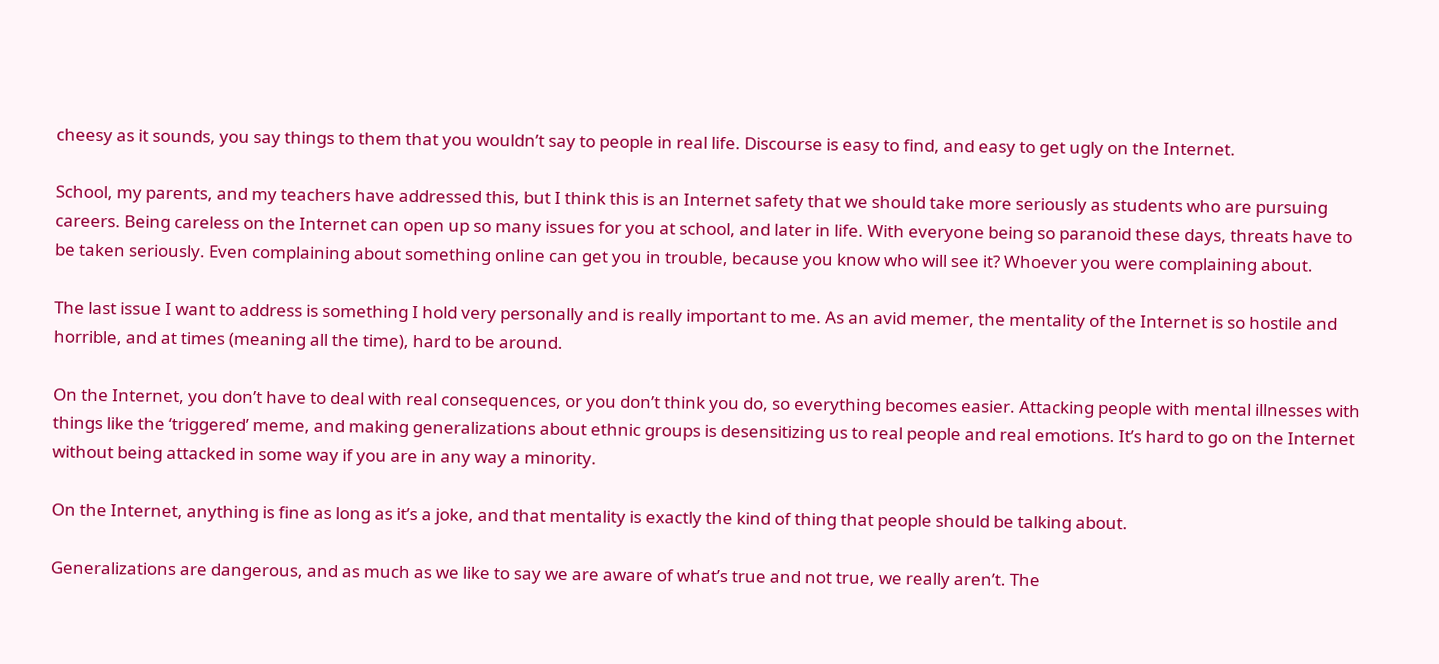cheesy as it sounds, you say things to them that you wouldn’t say to people in real life. Discourse is easy to find, and easy to get ugly on the Internet.

School, my parents, and my teachers have addressed this, but I think this is an Internet safety that we should take more seriously as students who are pursuing careers. Being careless on the Internet can open up so many issues for you at school, and later in life. With everyone being so paranoid these days, threats have to be taken seriously. Even complaining about something online can get you in trouble, because you know who will see it? Whoever you were complaining about.

The last issue I want to address is something I hold very personally and is really important to me. As an avid memer, the mentality of the Internet is so hostile and horrible, and at times (meaning all the time), hard to be around.

On the Internet, you don’t have to deal with real consequences, or you don’t think you do, so everything becomes easier. Attacking people with mental illnesses with things like the ‘triggered’ meme, and making generalizations about ethnic groups is desensitizing us to real people and real emotions. It’s hard to go on the Internet without being attacked in some way if you are in any way a minority.

On the Internet, anything is fine as long as it’s a joke, and that mentality is exactly the kind of thing that people should be talking about.

Generalizations are dangerous, and as much as we like to say we are aware of what’s true and not true, we really aren’t. The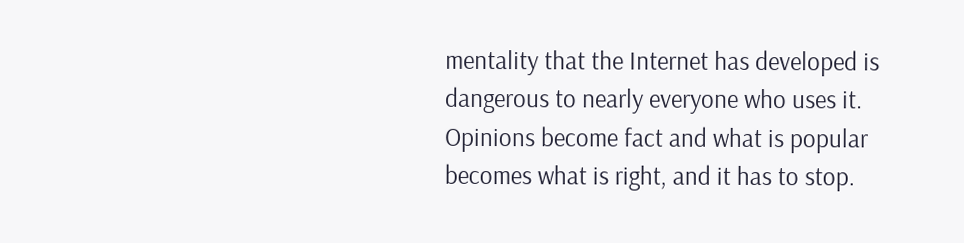mentality that the Internet has developed is dangerous to nearly everyone who uses it. Opinions become fact and what is popular becomes what is right, and it has to stop.